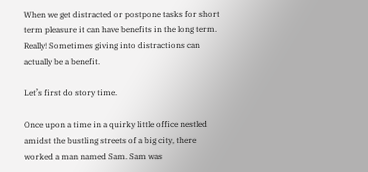When we get distracted or postpone tasks for short term pleasure it can have benefits in the long term.  Really! Sometimes giving into distractions can actually be a benefit.

Let’s first do story time.

Once upon a time in a quirky little office nestled amidst the bustling streets of a big city, there worked a man named Sam. Sam was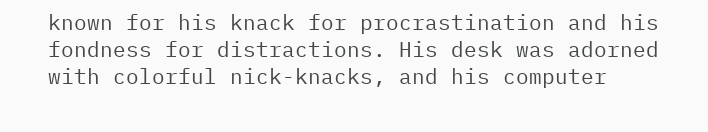known for his knack for procrastination and his fondness for distractions. His desk was adorned with colorful nick-knacks, and his computer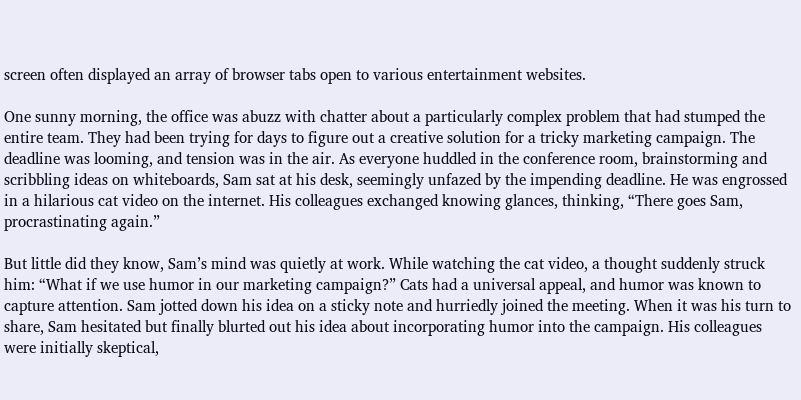screen often displayed an array of browser tabs open to various entertainment websites.

One sunny morning, the office was abuzz with chatter about a particularly complex problem that had stumped the entire team. They had been trying for days to figure out a creative solution for a tricky marketing campaign. The deadline was looming, and tension was in the air. As everyone huddled in the conference room, brainstorming and scribbling ideas on whiteboards, Sam sat at his desk, seemingly unfazed by the impending deadline. He was engrossed in a hilarious cat video on the internet. His colleagues exchanged knowing glances, thinking, “There goes Sam, procrastinating again.”

But little did they know, Sam’s mind was quietly at work. While watching the cat video, a thought suddenly struck him: “What if we use humor in our marketing campaign?” Cats had a universal appeal, and humor was known to capture attention. Sam jotted down his idea on a sticky note and hurriedly joined the meeting. When it was his turn to share, Sam hesitated but finally blurted out his idea about incorporating humor into the campaign. His colleagues were initially skeptical,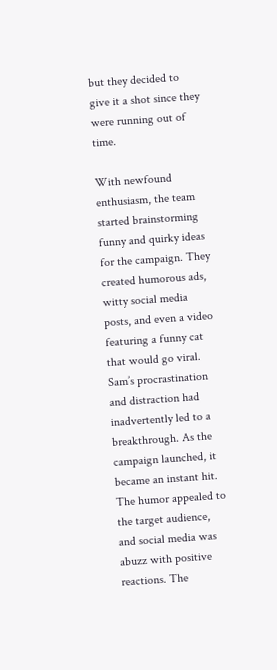but they decided to give it a shot since they were running out of time.

With newfound enthusiasm, the team started brainstorming funny and quirky ideas for the campaign. They created humorous ads, witty social media posts, and even a video featuring a funny cat that would go viral. Sam’s procrastination and distraction had inadvertently led to a breakthrough. As the campaign launched, it became an instant hit. The humor appealed to the target audience, and social media was abuzz with positive reactions. The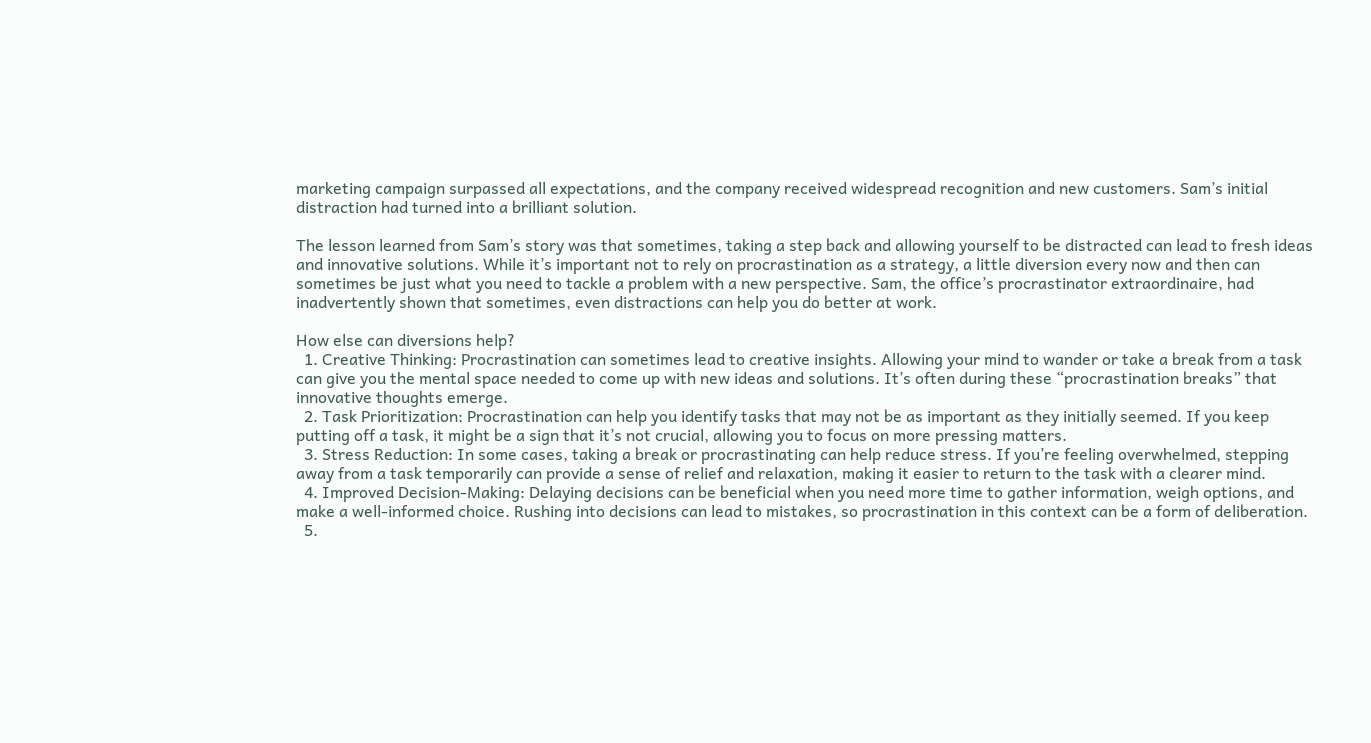marketing campaign surpassed all expectations, and the company received widespread recognition and new customers. Sam’s initial distraction had turned into a brilliant solution.

The lesson learned from Sam’s story was that sometimes, taking a step back and allowing yourself to be distracted can lead to fresh ideas and innovative solutions. While it’s important not to rely on procrastination as a strategy, a little diversion every now and then can sometimes be just what you need to tackle a problem with a new perspective. Sam, the office’s procrastinator extraordinaire, had inadvertently shown that sometimes, even distractions can help you do better at work.

How else can diversions help?
  1. Creative Thinking: Procrastination can sometimes lead to creative insights. Allowing your mind to wander or take a break from a task can give you the mental space needed to come up with new ideas and solutions. It’s often during these “procrastination breaks” that innovative thoughts emerge.
  2. Task Prioritization: Procrastination can help you identify tasks that may not be as important as they initially seemed. If you keep putting off a task, it might be a sign that it’s not crucial, allowing you to focus on more pressing matters.
  3. Stress Reduction: In some cases, taking a break or procrastinating can help reduce stress. If you’re feeling overwhelmed, stepping away from a task temporarily can provide a sense of relief and relaxation, making it easier to return to the task with a clearer mind.
  4. Improved Decision-Making: Delaying decisions can be beneficial when you need more time to gather information, weigh options, and make a well-informed choice. Rushing into decisions can lead to mistakes, so procrastination in this context can be a form of deliberation.
  5.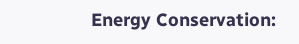Energy Conservation: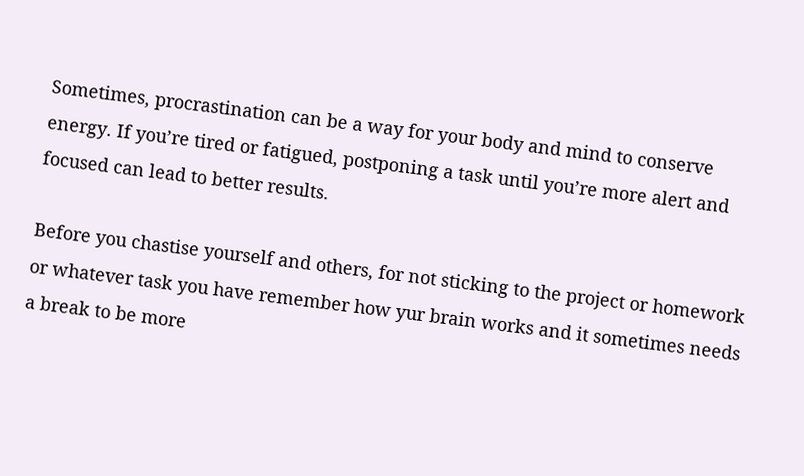Sometimes, procrastination can be a way for your body and mind to conserve energy. If you’re tired or fatigued, postponing a task until you’re more alert and focused can lead to better results.

Before you chastise yourself and others, for not sticking to the project or homework or whatever task you have remember how yur brain works and it sometimes needs a break to be more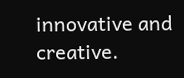innovative and creative.